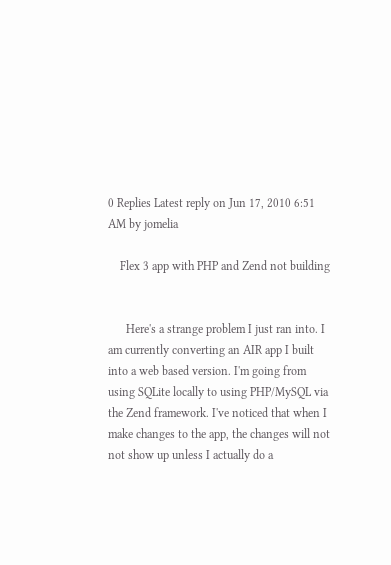0 Replies Latest reply on Jun 17, 2010 6:51 AM by jomelia

    Flex 3 app with PHP and Zend not building


      Here's a strange problem I just ran into. I am currently converting an AIR app I built into a web based version. I'm going from using SQLite locally to using PHP/MySQL via the Zend framework. I've noticed that when I make changes to the app, the changes will not not show up unless I actually do a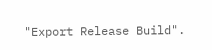"Export Release Build".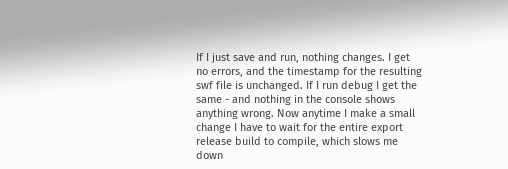If I just save and run, nothing changes. I get no errors, and the timestamp for the resulting swf file is unchanged. If I run debug I get the same - and nothing in the console shows anything wrong. Now anytime I make a small change I have to wait for the entire export release build to compile, which slows me down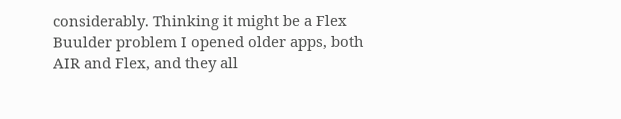considerably. Thinking it might be a Flex Buulder problem I opened older apps, both AIR and Flex, and they all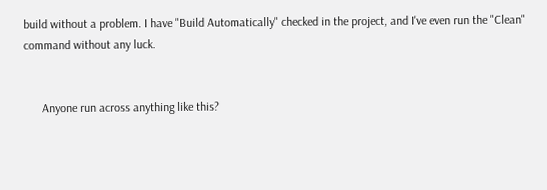build without a problem. I have "Build Automatically" checked in the project, and I've even run the "Clean" command without any luck.


      Anyone run across anything like this?